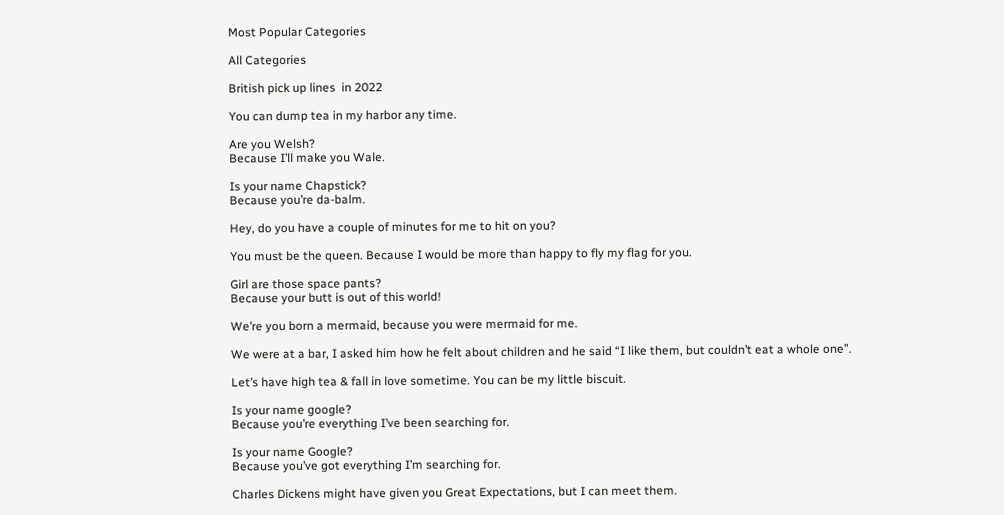Most Popular Categories

All Categories

British pick up lines  in 2022

You can dump tea in my harbor any time.

Are you Welsh?
Because I’ll make you Wale.

Is your name Chapstick?
Because you’re da-balm.

Hey, do you have a couple of minutes for me to hit on you?

You must be the queen. Because I would be more than happy to fly my flag for you.

Girl are those space pants?
Because your butt is out of this world!

We’re you born a mermaid, because you were mermaid for me.

We were at a bar, I asked him how he felt about children and he said “I like them, but couldn’t eat a whole one”.

Let’s have high tea & fall in love sometime. You can be my little biscuit.

Is your name google?
Because you’re everything I’ve been searching for.

Is your name Google?
Because you’ve got everything I’m searching for.

Charles Dickens might have given you Great Expectations, but I can meet them.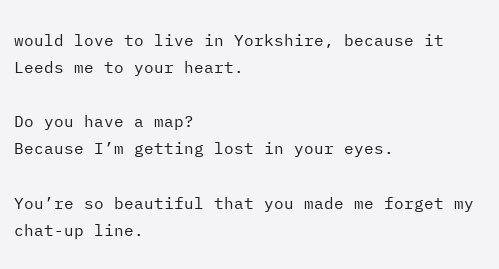would love to live in Yorkshire, because it Leeds me to your heart.

Do you have a map?
Because I’m getting lost in your eyes.

You’re so beautiful that you made me forget my chat-up line.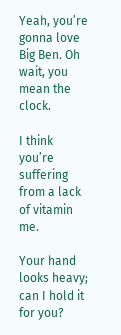Yeah, you’re gonna love Big Ben. Oh wait, you mean the clock.

I think you’re suffering from a lack of vitamin me.

Your hand looks heavy; can I hold it for you?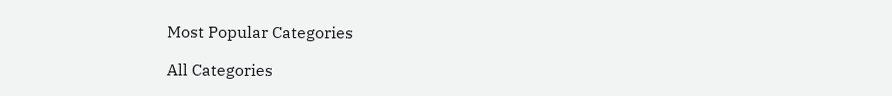Most Popular Categories

All Categories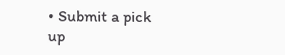• Submit a pick up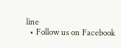line
  • Follow us on Facebook